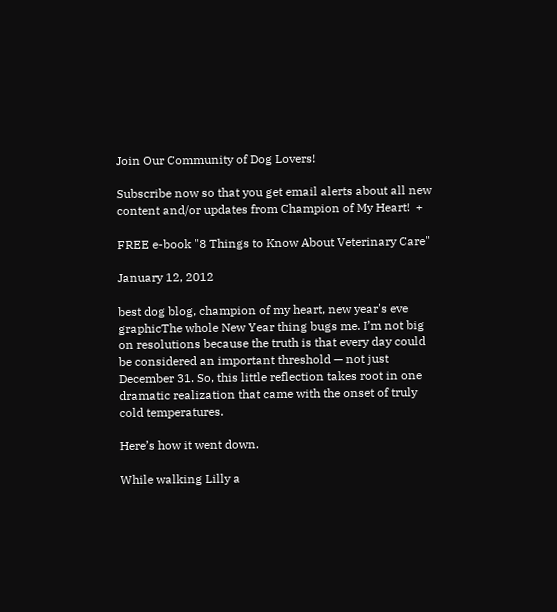Join Our Community of Dog Lovers!

Subscribe now so that you get email alerts about all new content and/or updates from Champion of My Heart!  +

FREE e-book "8 Things to Know About Veterinary Care"

January 12, 2012

best dog blog, champion of my heart, new year's eve graphicThe whole New Year thing bugs me. I’m not big on resolutions because the truth is that every day could be considered an important threshold — not just December 31. So, this little reflection takes root in one dramatic realization that came with the onset of truly cold temperatures.

Here’s how it went down.

While walking Lilly a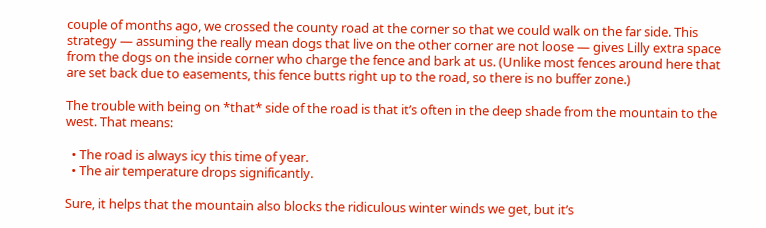couple of months ago, we crossed the county road at the corner so that we could walk on the far side. This strategy — assuming the really mean dogs that live on the other corner are not loose — gives Lilly extra space from the dogs on the inside corner who charge the fence and bark at us. (Unlike most fences around here that are set back due to easements, this fence butts right up to the road, so there is no buffer zone.)

The trouble with being on *that* side of the road is that it’s often in the deep shade from the mountain to the west. That means:

  • The road is always icy this time of year.
  • The air temperature drops significantly.

Sure, it helps that the mountain also blocks the ridiculous winter winds we get, but it’s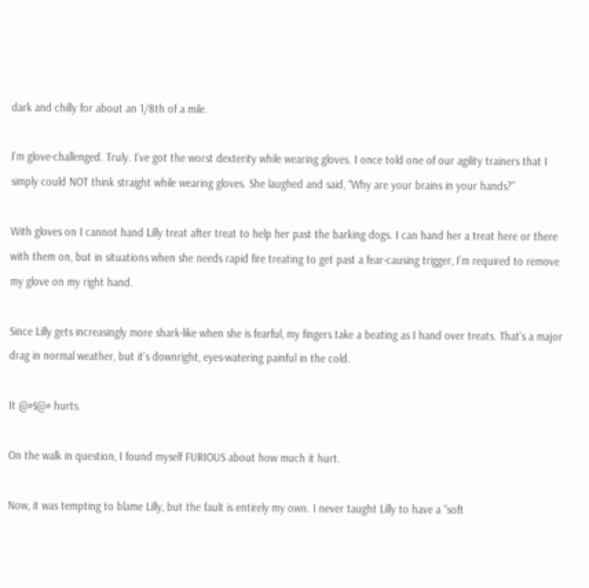dark and chilly for about an 1/8th of a mile.

I’m glove-challenged. Truly. I’ve got the worst dexterity while wearing gloves. I once told one of our agility trainers that I simply could NOT think straight while wearing gloves. She laughed and said, “Why are your brains in your hands?”

With gloves on I cannot hand Lilly treat after treat to help her past the barking dogs. I can hand her a treat here or there with them on, but in situations when she needs rapid fire treating to get past a fear-causing trigger, I’m required to remove my glove on my right hand.

Since Lilly gets increasingly more shark-like when she is fearful, my fingers take a beating as I hand over treats. That’s a major drag in normal weather, but it’s downright, eyes-watering painful in the cold.

It @#$@# hurts.

On the walk in question, I found myself FURIOUS about how much it hurt.

Now, it was tempting to blame Lilly, but the fault is entirely my own. I never taught Lilly to have a “soft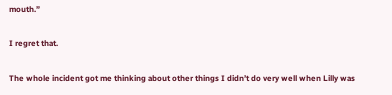mouth.”

I regret that.

The whole incident got me thinking about other things I didn’t do very well when Lilly was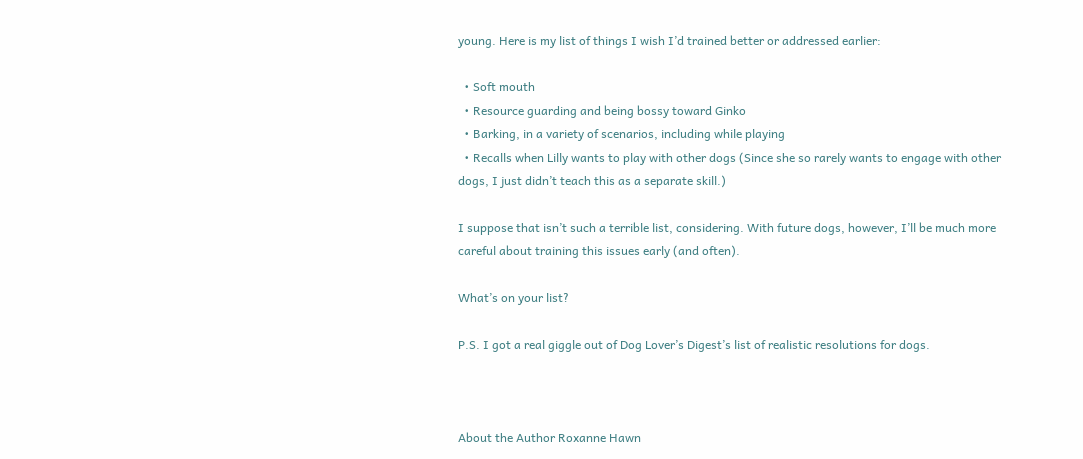young. Here is my list of things I wish I’d trained better or addressed earlier:

  • Soft mouth
  • Resource guarding and being bossy toward Ginko
  • Barking, in a variety of scenarios, including while playing
  • Recalls when Lilly wants to play with other dogs (Since she so rarely wants to engage with other dogs, I just didn’t teach this as a separate skill.)

I suppose that isn’t such a terrible list, considering. With future dogs, however, I’ll be much more careful about training this issues early (and often).

What’s on your list?

P.S. I got a real giggle out of Dog Lover’s Digest’s list of realistic resolutions for dogs.



About the Author Roxanne Hawn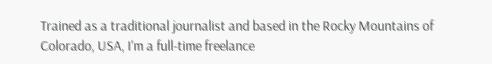Trained as a traditional journalist and based in the Rocky Mountains of Colorado, USA, I'm a full-time freelance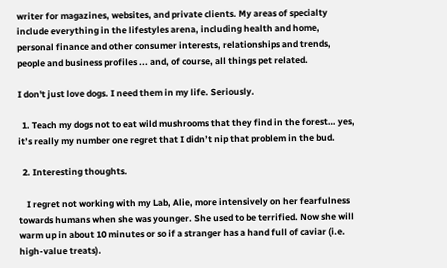writer for magazines, websites, and private clients. My areas of specialty include everything in the lifestyles arena, including health and home, personal finance and other consumer interests, relationships and trends, people and business profiles ... and, of course, all things pet related.

I don't just love dogs. I need them in my life. Seriously.

  1. Teach my dogs not to eat wild mushrooms that they find in the forest… yes, it’s really my number one regret that I didn’t nip that problem in the bud.

  2. Interesting thoughts.

    I regret not working with my Lab, Alie, more intensively on her fearfulness towards humans when she was younger. She used to be terrified. Now she will warm up in about 10 minutes or so if a stranger has a hand full of caviar (i.e. high-value treats).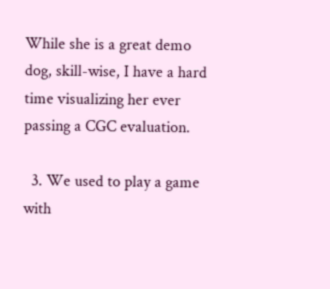While she is a great demo dog, skill-wise, I have a hard time visualizing her ever passing a CGC evaluation.

  3. We used to play a game with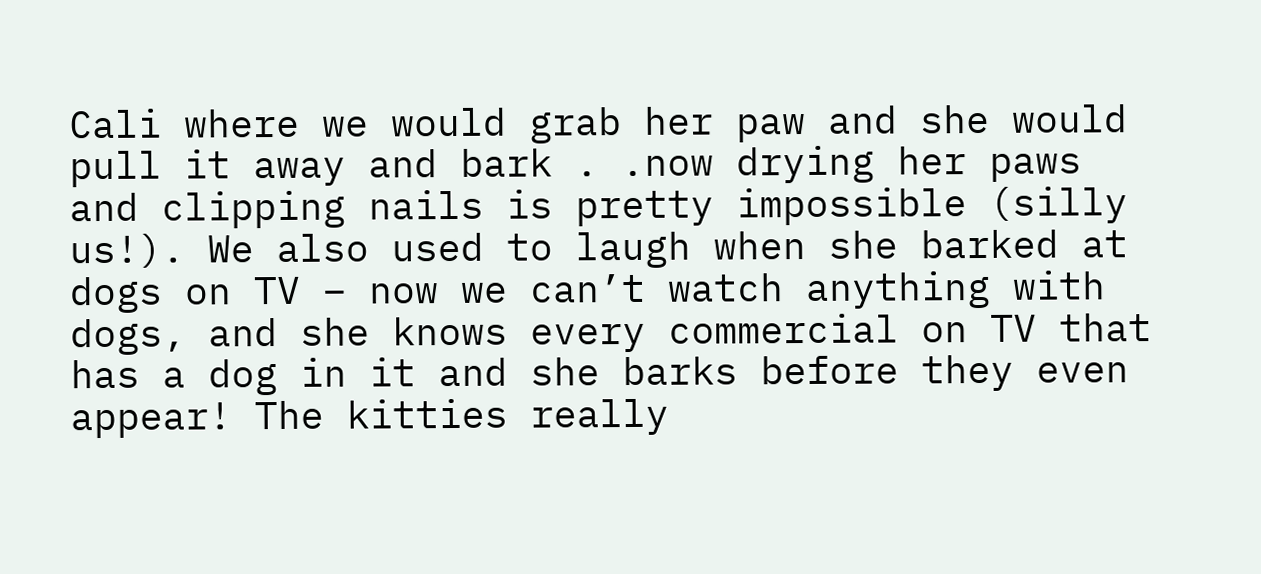Cali where we would grab her paw and she would pull it away and bark . .now drying her paws and clipping nails is pretty impossible (silly us!). We also used to laugh when she barked at dogs on TV – now we can’t watch anything with dogs, and she knows every commercial on TV that has a dog in it and she barks before they even appear! The kitties really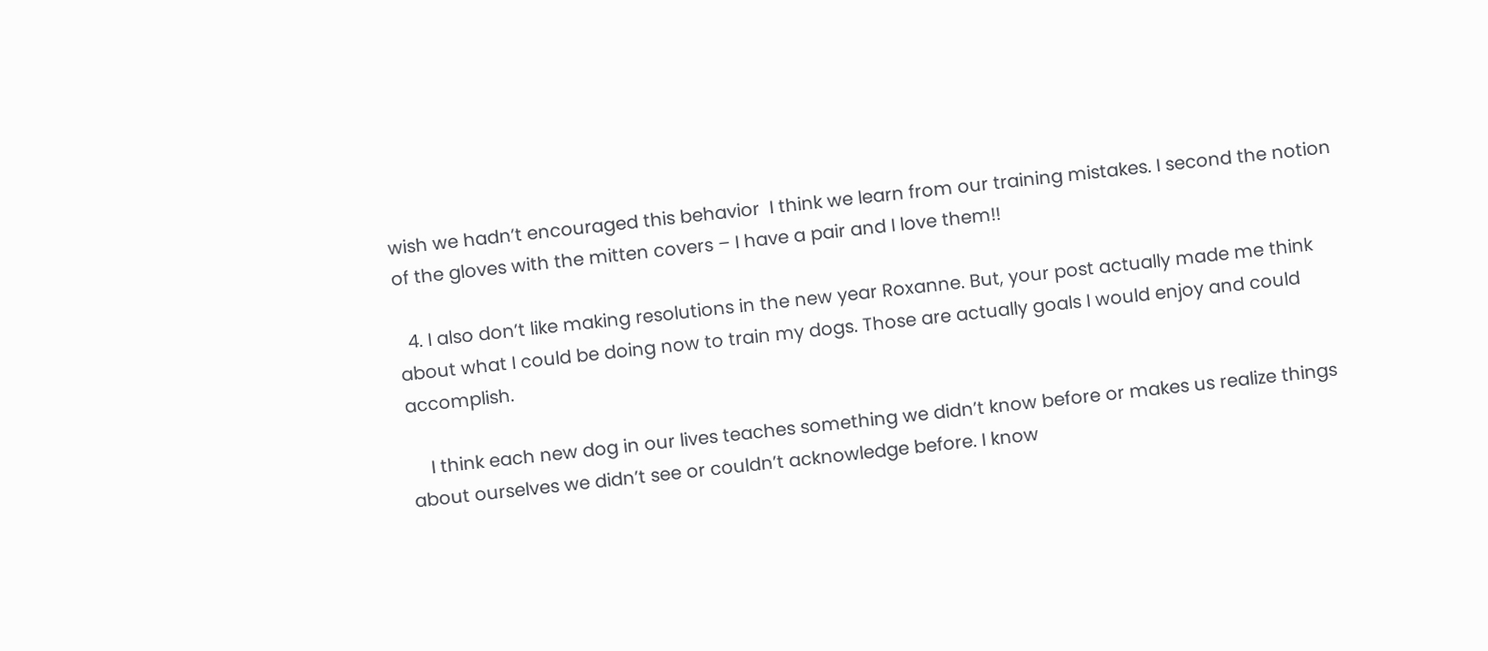wish we hadn’t encouraged this behavior  I think we learn from our training mistakes. I second the notion of the gloves with the mitten covers – I have a pair and I love them!!

  4. I also don’t like making resolutions in the new year Roxanne. But, your post actually made me think about what I could be doing now to train my dogs. Those are actually goals I would enjoy and could accomplish.

    I think each new dog in our lives teaches something we didn’t know before or makes us realize things about ourselves we didn’t see or couldn’t acknowledge before. I know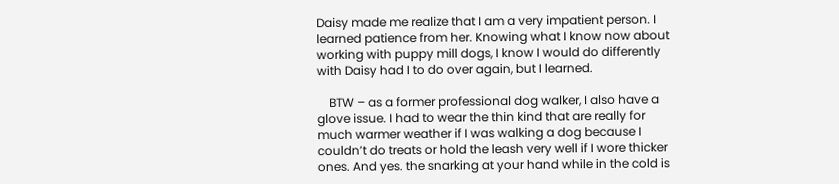Daisy made me realize that I am a very impatient person. I learned patience from her. Knowing what I know now about working with puppy mill dogs, I know I would do differently with Daisy had I to do over again, but I learned.

    BTW – as a former professional dog walker, I also have a glove issue. I had to wear the thin kind that are really for much warmer weather if I was walking a dog because I couldn’t do treats or hold the leash very well if I wore thicker ones. And yes. the snarking at your hand while in the cold is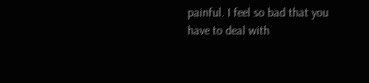painful. I feel so bad that you have to deal with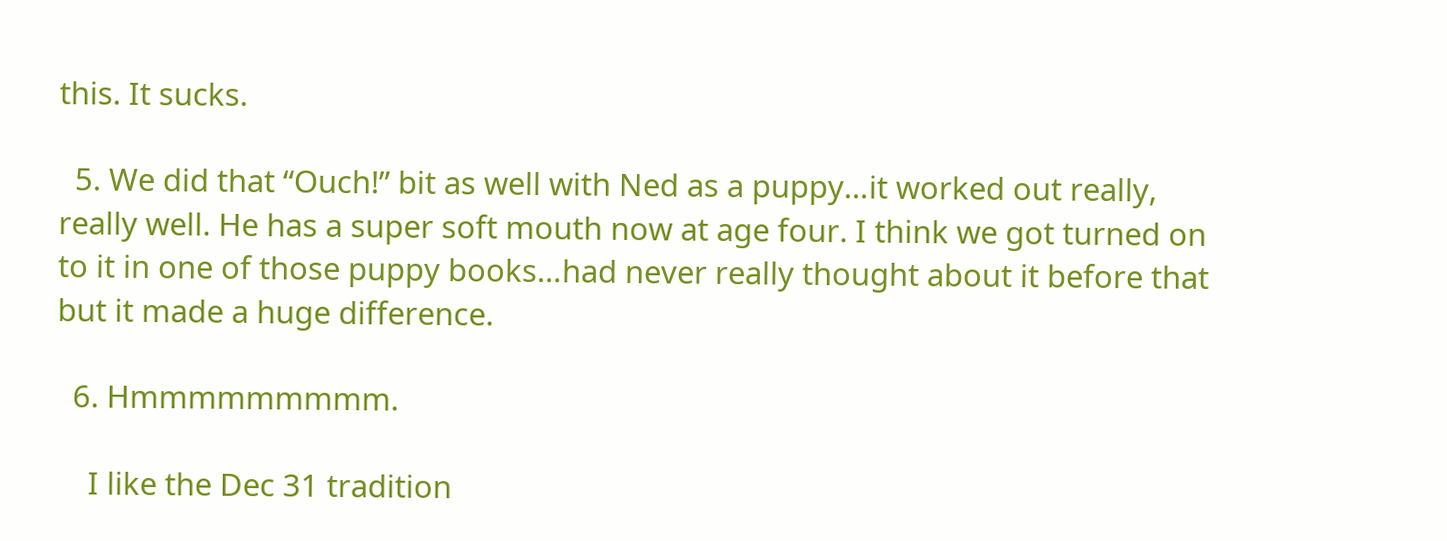this. It sucks.

  5. We did that “Ouch!” bit as well with Ned as a puppy…it worked out really, really well. He has a super soft mouth now at age four. I think we got turned on to it in one of those puppy books…had never really thought about it before that but it made a huge difference.

  6. Hmmmmmmmmm.

    I like the Dec 31 tradition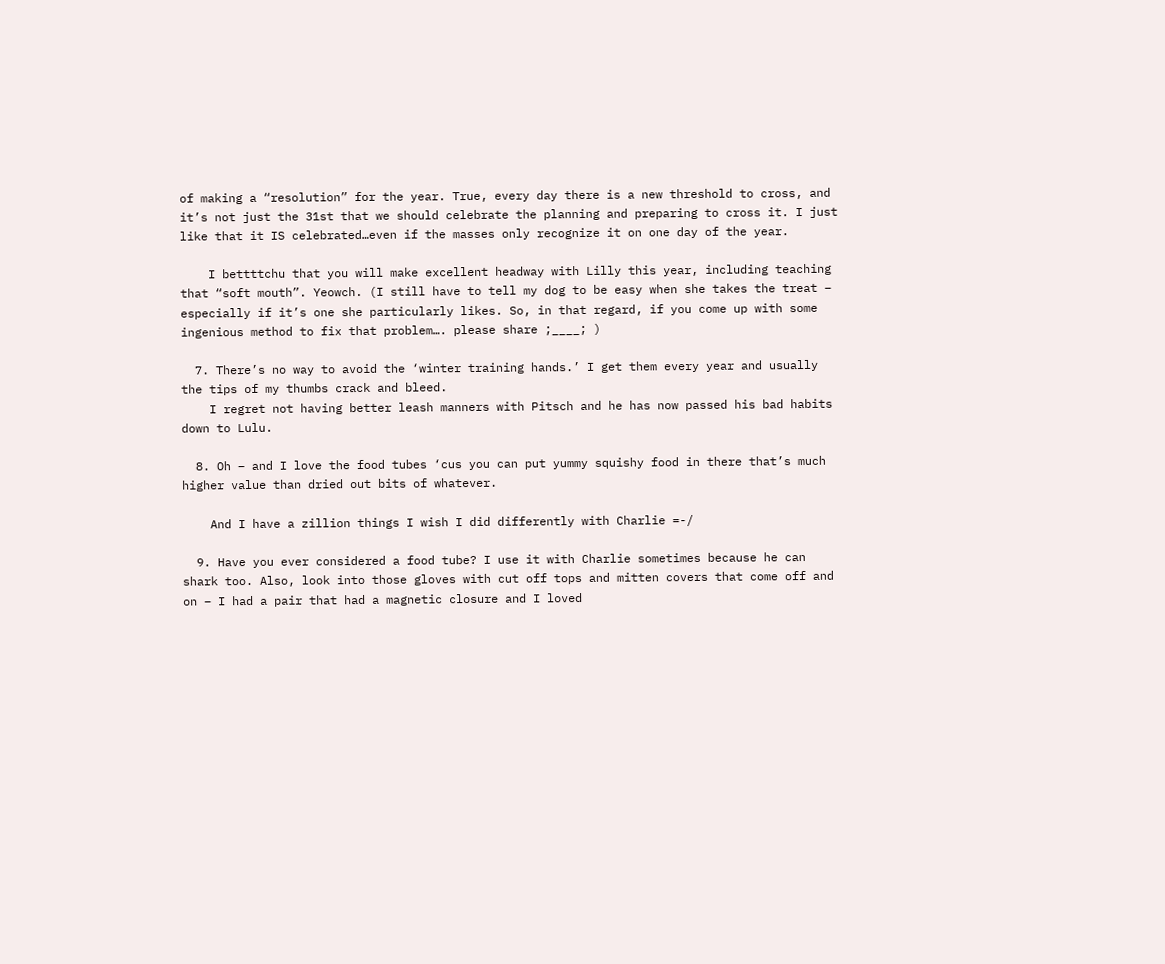of making a “resolution” for the year. True, every day there is a new threshold to cross, and it’s not just the 31st that we should celebrate the planning and preparing to cross it. I just like that it IS celebrated…even if the masses only recognize it on one day of the year.

    I bettttchu that you will make excellent headway with Lilly this year, including teaching that “soft mouth”. Yeowch. (I still have to tell my dog to be easy when she takes the treat – especially if it’s one she particularly likes. So, in that regard, if you come up with some ingenious method to fix that problem…. please share ;____; )

  7. There’s no way to avoid the ‘winter training hands.’ I get them every year and usually the tips of my thumbs crack and bleed.
    I regret not having better leash manners with Pitsch and he has now passed his bad habits down to Lulu.

  8. Oh – and I love the food tubes ‘cus you can put yummy squishy food in there that’s much higher value than dried out bits of whatever.

    And I have a zillion things I wish I did differently with Charlie =-/

  9. Have you ever considered a food tube? I use it with Charlie sometimes because he can shark too. Also, look into those gloves with cut off tops and mitten covers that come off and on – I had a pair that had a magnetic closure and I loved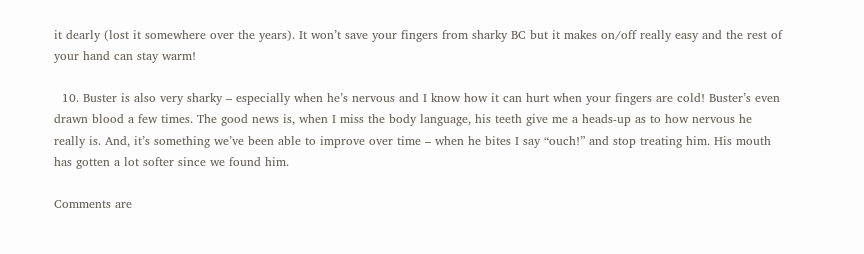it dearly (lost it somewhere over the years). It won’t save your fingers from sharky BC but it makes on/off really easy and the rest of your hand can stay warm!

  10. Buster is also very sharky – especially when he’s nervous and I know how it can hurt when your fingers are cold! Buster’s even drawn blood a few times. The good news is, when I miss the body language, his teeth give me a heads-up as to how nervous he really is. And, it’s something we’ve been able to improve over time – when he bites I say “ouch!” and stop treating him. His mouth has gotten a lot softer since we found him.

Comments are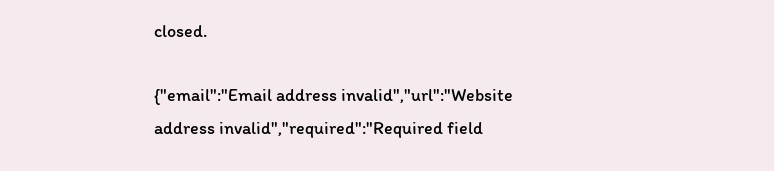closed.

{"email":"Email address invalid","url":"Website address invalid","required":"Required field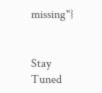missing"}


Stay Tuned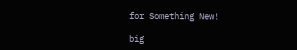for Something New!

big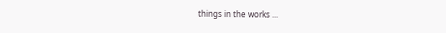things in the works ...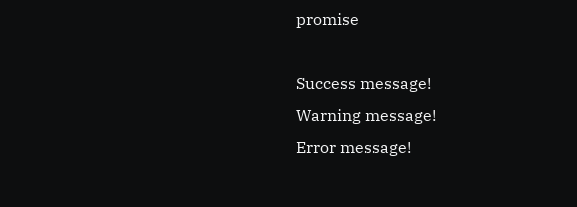promise

Success message!
Warning message!
Error message!